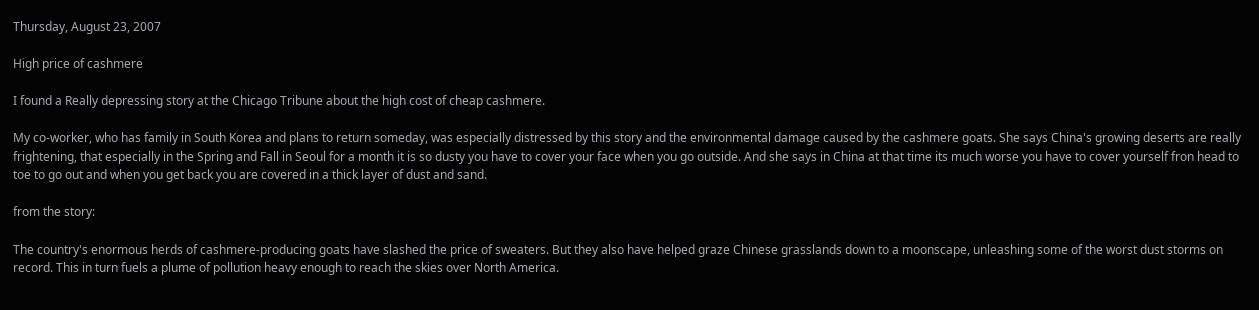Thursday, August 23, 2007

High price of cashmere

I found a Really depressing story at the Chicago Tribune about the high cost of cheap cashmere.

My co-worker, who has family in South Korea and plans to return someday, was especially distressed by this story and the environmental damage caused by the cashmere goats. She says China's growing deserts are really frightening, that especially in the Spring and Fall in Seoul for a month it is so dusty you have to cover your face when you go outside. And she says in China at that time its much worse you have to cover yourself fron head to toe to go out and when you get back you are covered in a thick layer of dust and sand.

from the story:

The country's enormous herds of cashmere-producing goats have slashed the price of sweaters. But they also have helped graze Chinese grasslands down to a moonscape, unleashing some of the worst dust storms on record. This in turn fuels a plume of pollution heavy enough to reach the skies over North America.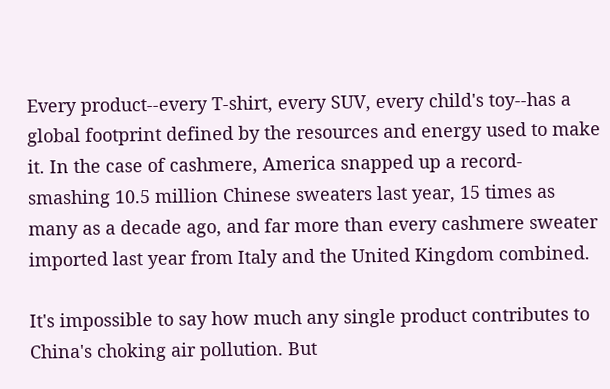Every product--every T-shirt, every SUV, every child's toy--has a global footprint defined by the resources and energy used to make it. In the case of cashmere, America snapped up a record-smashing 10.5 million Chinese sweaters last year, 15 times as many as a decade ago, and far more than every cashmere sweater imported last year from Italy and the United Kingdom combined.

It's impossible to say how much any single product contributes to China's choking air pollution. But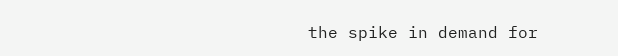the spike in demand for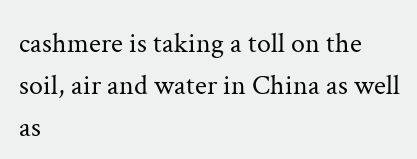cashmere is taking a toll on the soil, air and water in China as well as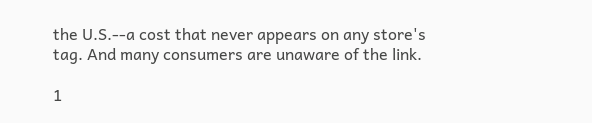the U.S.--a cost that never appears on any store's tag. And many consumers are unaware of the link.

1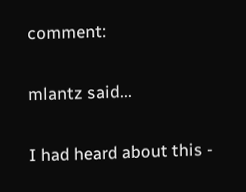comment:

mlantz said...

I had heard about this -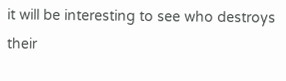it will be interesting to see who destroys their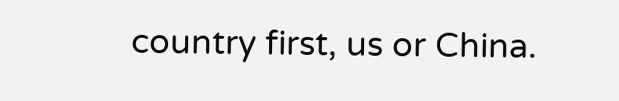country first, us or China.